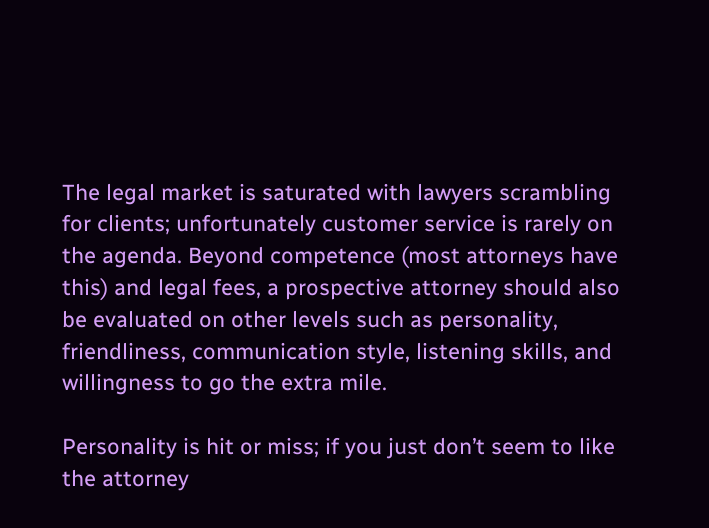The legal market is saturated with lawyers scrambling for clients; unfortunately customer service is rarely on the agenda. Beyond competence (most attorneys have this) and legal fees, a prospective attorney should also be evaluated on other levels such as personality, friendliness, communication style, listening skills, and willingness to go the extra mile.

Personality is hit or miss; if you just don’t seem to like the attorney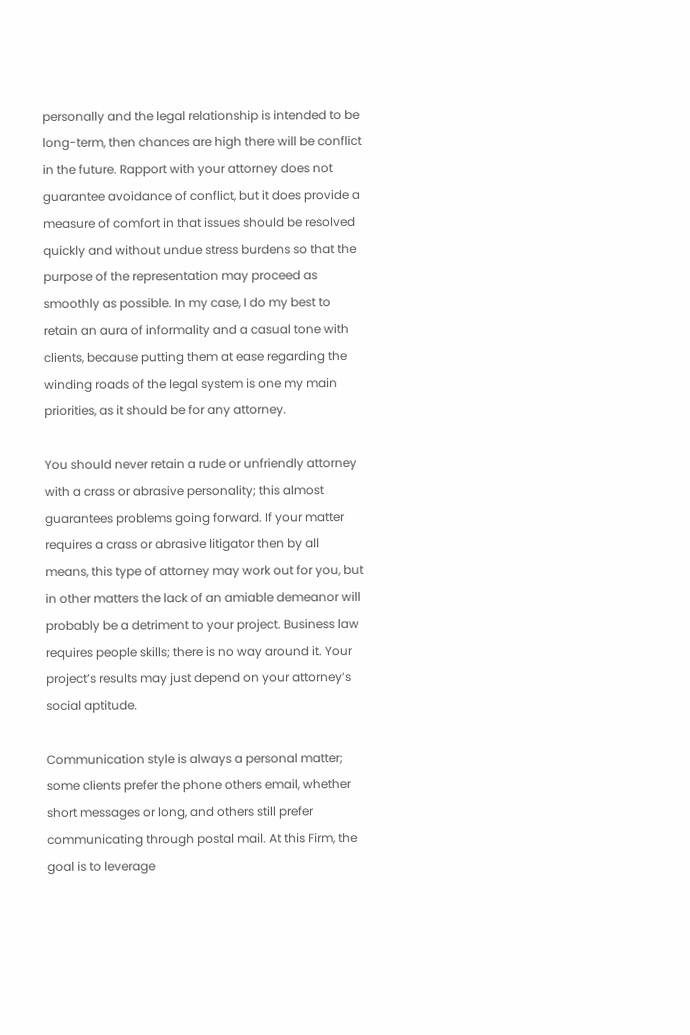personally and the legal relationship is intended to be long-term, then chances are high there will be conflict in the future. Rapport with your attorney does not guarantee avoidance of conflict, but it does provide a measure of comfort in that issues should be resolved quickly and without undue stress burdens so that the purpose of the representation may proceed as smoothly as possible. In my case, I do my best to retain an aura of informality and a casual tone with clients, because putting them at ease regarding the winding roads of the legal system is one my main priorities, as it should be for any attorney.

You should never retain a rude or unfriendly attorney with a crass or abrasive personality; this almost guarantees problems going forward. If your matter requires a crass or abrasive litigator then by all means, this type of attorney may work out for you, but in other matters the lack of an amiable demeanor will probably be a detriment to your project. Business law requires people skills; there is no way around it. Your project’s results may just depend on your attorney’s social aptitude.

Communication style is always a personal matter; some clients prefer the phone others email, whether short messages or long, and others still prefer communicating through postal mail. At this Firm, the goal is to leverage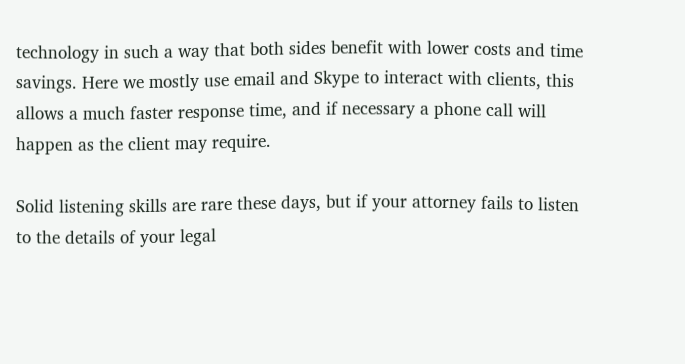technology in such a way that both sides benefit with lower costs and time savings. Here we mostly use email and Skype to interact with clients, this allows a much faster response time, and if necessary a phone call will happen as the client may require.

Solid listening skills are rare these days, but if your attorney fails to listen to the details of your legal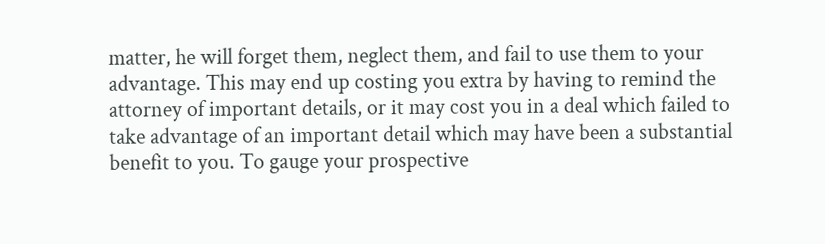matter, he will forget them, neglect them, and fail to use them to your advantage. This may end up costing you extra by having to remind the attorney of important details, or it may cost you in a deal which failed to take advantage of an important detail which may have been a substantial benefit to you. To gauge your prospective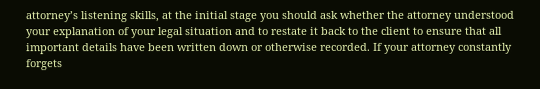attorney’s listening skills, at the initial stage you should ask whether the attorney understood your explanation of your legal situation and to restate it back to the client to ensure that all important details have been written down or otherwise recorded. If your attorney constantly forgets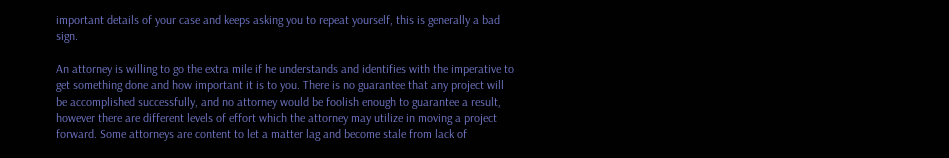important details of your case and keeps asking you to repeat yourself, this is generally a bad sign.

An attorney is willing to go the extra mile if he understands and identifies with the imperative to get something done and how important it is to you. There is no guarantee that any project will be accomplished successfully, and no attorney would be foolish enough to guarantee a result, however there are different levels of effort which the attorney may utilize in moving a project forward. Some attorneys are content to let a matter lag and become stale from lack of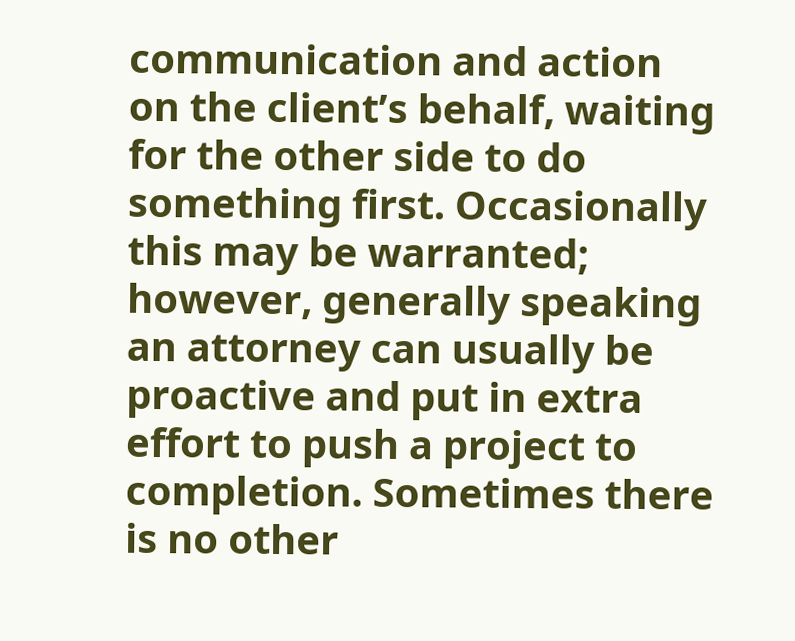communication and action on the client’s behalf, waiting for the other side to do something first. Occasionally this may be warranted; however, generally speaking an attorney can usually be proactive and put in extra effort to push a project to completion. Sometimes there is no other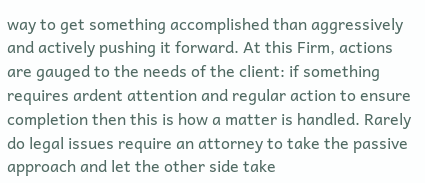way to get something accomplished than aggressively and actively pushing it forward. At this Firm, actions are gauged to the needs of the client: if something requires ardent attention and regular action to ensure completion then this is how a matter is handled. Rarely do legal issues require an attorney to take the passive approach and let the other side take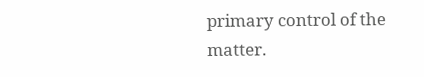primary control of the matter.